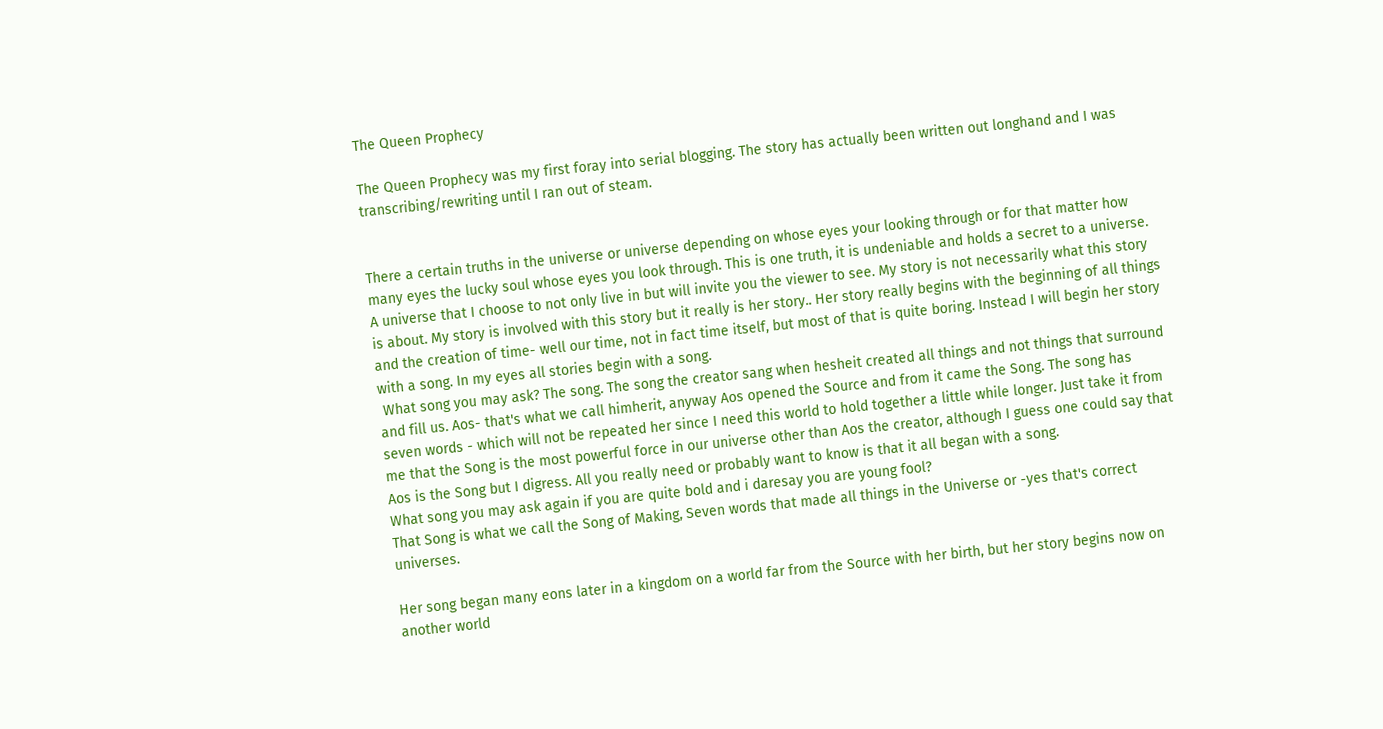The Queen Prophecy

The Queen Prophecy was my first foray into serial blogging. The story has actually been written out longhand and I was transcribing/rewriting until I ran out of steam.


There a certain truths in the universe or universe depending on whose eyes your looking through or for that matter how many eyes the lucky soul whose eyes you look through. This is one truth, it is undeniable and holds a secret to a universe. A universe that I choose to not only live in but will invite you the viewer to see. My story is not necessarily what this story is about. My story is involved with this story but it really is her story.. Her story really begins with the beginning of all things and the creation of time- well our time, not in fact time itself, but most of that is quite boring. Instead I will begin her story with a song. In my eyes all stories begin with a song.
 What song you may ask? The song. The song the creator sang when hesheit created all things and not things that surround and fill us. Aos- that's what we call himherit, anyway Aos opened the Source and from it came the Song. The song has seven words - which will not be repeated her since I need this world to hold together a little while longer. Just take it from me that the Song is the most powerful force in our universe other than Aos the creator, although I guess one could say that Aos is the Song but I digress. All you really need or probably want to know is that it all began with a song.
What song you may ask again if you are quite bold and i daresay you are young fool?
That Song is what we call the Song of Making, Seven words that made all things in the Universe or -yes that's correct universes.

Her song began many eons later in a kingdom on a world far from the Source with her birth, but her story begins now on another world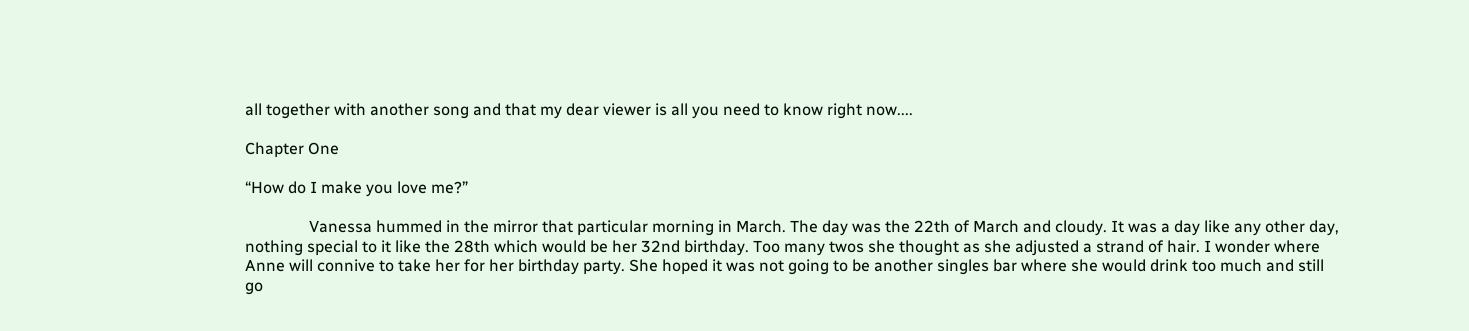all together with another song and that my dear viewer is all you need to know right now....

Chapter One

“How do I make you love me?”

                Vanessa hummed in the mirror that particular morning in March. The day was the 22th of March and cloudy. It was a day like any other day, nothing special to it like the 28th which would be her 32nd birthday. Too many twos she thought as she adjusted a strand of hair. I wonder where Anne will connive to take her for her birthday party. She hoped it was not going to be another singles bar where she would drink too much and still go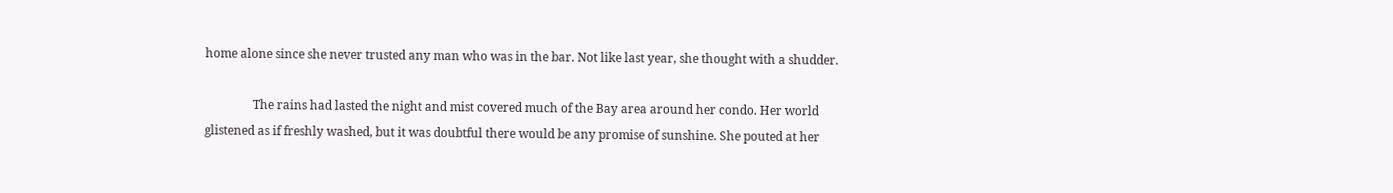home alone since she never trusted any man who was in the bar. Not like last year, she thought with a shudder.

                The rains had lasted the night and mist covered much of the Bay area around her condo. Her world glistened as if freshly washed, but it was doubtful there would be any promise of sunshine. She pouted at her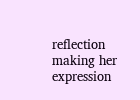reflection making her expression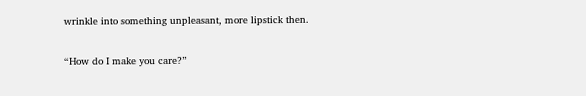wrinkle into something unpleasant, more lipstick then.

“How do I make you care?”